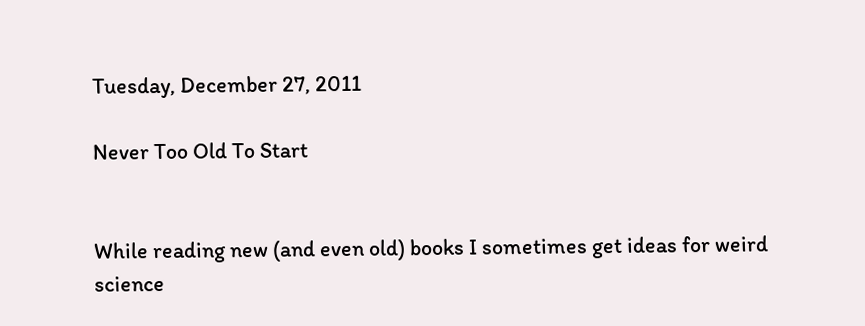Tuesday, December 27, 2011

Never Too Old To Start


While reading new (and even old) books I sometimes get ideas for weird science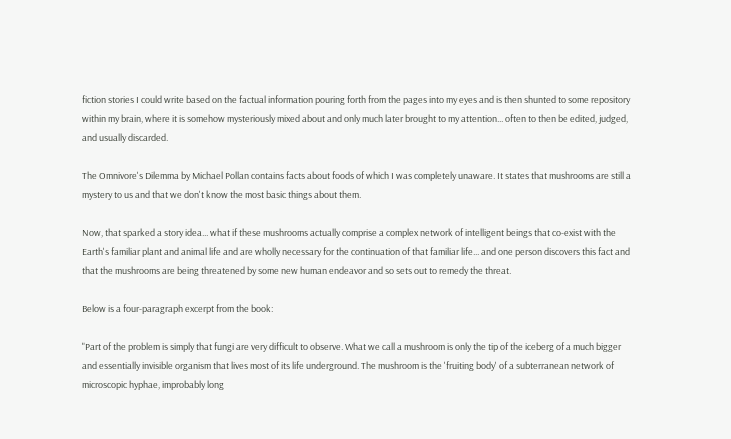fiction stories I could write based on the factual information pouring forth from the pages into my eyes and is then shunted to some repository within my brain, where it is somehow mysteriously mixed about and only much later brought to my attention... often to then be edited, judged, and usually discarded.

The Omnivore's Dilemma by Michael Pollan contains facts about foods of which I was completely unaware. It states that mushrooms are still a mystery to us and that we don't know the most basic things about them.

Now, that sparked a story idea... what if these mushrooms actually comprise a complex network of intelligent beings that co-exist with the Earth's familiar plant and animal life and are wholly necessary for the continuation of that familiar life... and one person discovers this fact and that the mushrooms are being threatened by some new human endeavor and so sets out to remedy the threat.

Below is a four-paragraph excerpt from the book:

"Part of the problem is simply that fungi are very difficult to observe. What we call a mushroom is only the tip of the iceberg of a much bigger and essentially invisible organism that lives most of its life underground. The mushroom is the 'fruiting body' of a subterranean network of microscopic hyphae, improbably long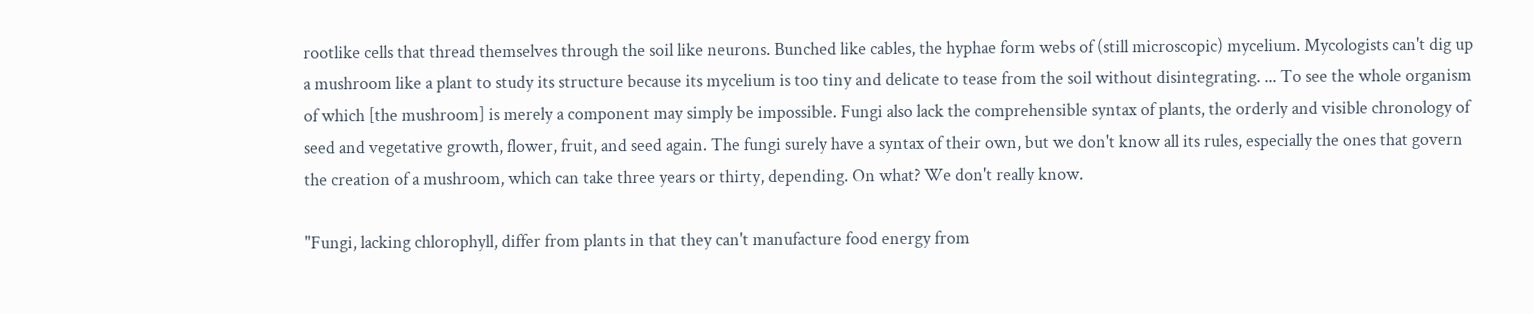rootlike cells that thread themselves through the soil like neurons. Bunched like cables, the hyphae form webs of (still microscopic) mycelium. Mycologists can't dig up a mushroom like a plant to study its structure because its mycelium is too tiny and delicate to tease from the soil without disintegrating. ... To see the whole organism of which [the mushroom] is merely a component may simply be impossible. Fungi also lack the comprehensible syntax of plants, the orderly and visible chronology of seed and vegetative growth, flower, fruit, and seed again. The fungi surely have a syntax of their own, but we don't know all its rules, especially the ones that govern the creation of a mushroom, which can take three years or thirty, depending. On what? We don't really know.

"Fungi, lacking chlorophyll, differ from plants in that they can't manufacture food energy from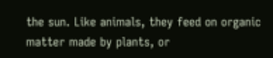the sun. Like animals, they feed on organic matter made by plants, or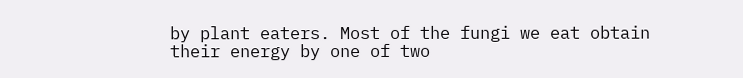by plant eaters. Most of the fungi we eat obtain their energy by one of two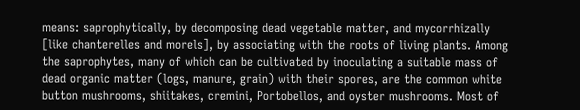means: saprophytically, by decomposing dead vegetable matter, and mycorrhizally [like chanterelles and morels], by associating with the roots of living plants. Among the saprophytes, many of which can be cultivated by inoculating a suitable mass of dead organic matter (logs, manure, grain) with their spores, are the common white button mushrooms, shiitakes, cremini, Portobellos, and oyster mushrooms. Most of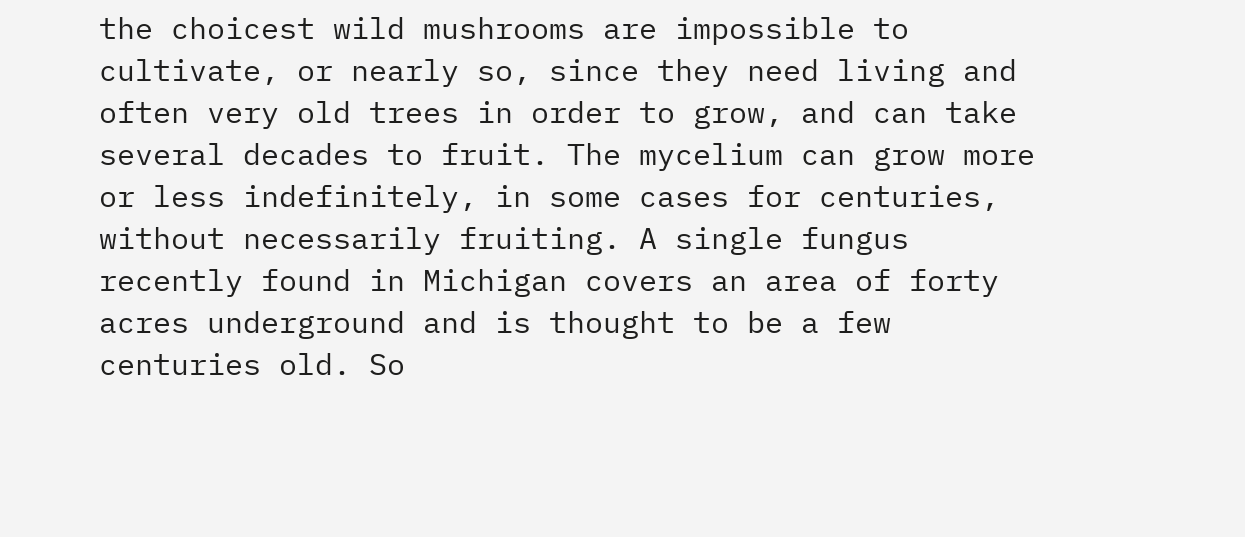the choicest wild mushrooms are impossible to cultivate, or nearly so, since they need living and often very old trees in order to grow, and can take several decades to fruit. The mycelium can grow more or less indefinitely, in some cases for centuries, without necessarily fruiting. A single fungus recently found in Michigan covers an area of forty acres underground and is thought to be a few centuries old. So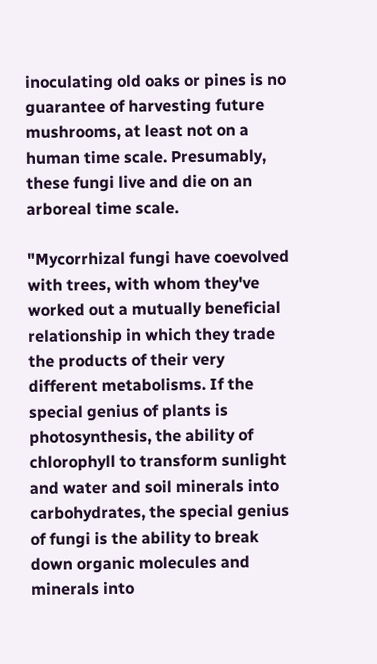inoculating old oaks or pines is no guarantee of harvesting future mushrooms, at least not on a human time scale. Presumably, these fungi live and die on an arboreal time scale.

"Mycorrhizal fungi have coevolved with trees, with whom they've worked out a mutually beneficial relationship in which they trade the products of their very different metabolisms. If the special genius of plants is photosynthesis, the ability of chlorophyll to transform sunlight and water and soil minerals into carbohydrates, the special genius of fungi is the ability to break down organic molecules and minerals into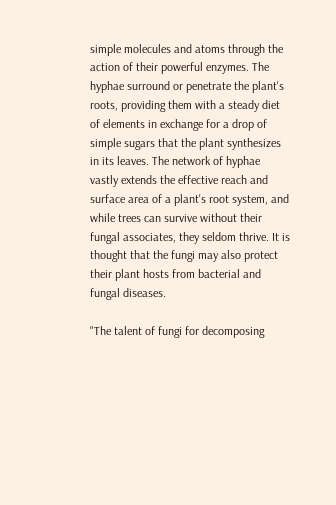simple molecules and atoms through the action of their powerful enzymes. The hyphae surround or penetrate the plant's roots, providing them with a steady diet of elements in exchange for a drop of simple sugars that the plant synthesizes in its leaves. The network of hyphae vastly extends the effective reach and surface area of a plant's root system, and while trees can survive without their fungal associates, they seldom thrive. It is thought that the fungi may also protect their plant hosts from bacterial and fungal diseases.

"The talent of fungi for decomposing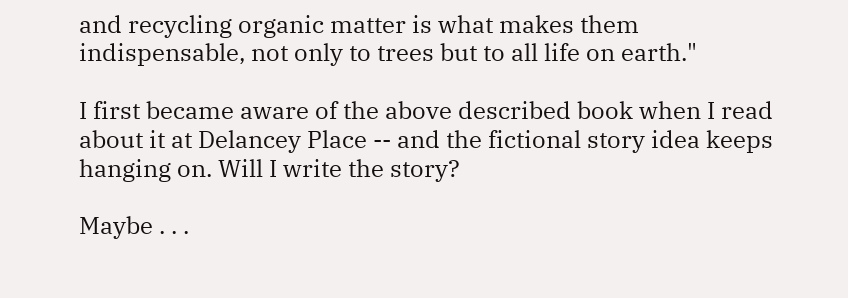and recycling organic matter is what makes them indispensable, not only to trees but to all life on earth."

I first became aware of the above described book when I read about it at Delancey Place -- and the fictional story idea keeps hanging on. Will I write the story?

Maybe . . .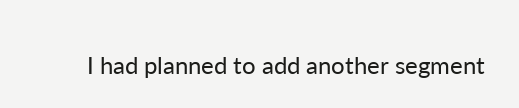I had planned to add another segment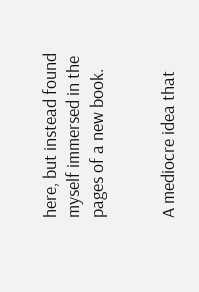here, but instead found myself immersed in the pages of a new book.


A mediocre idea that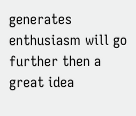generates enthusiasm will go
further then a great idea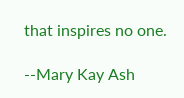that inspires no one.

--Mary Kay Ash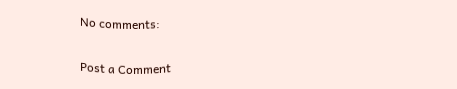No comments:

Post a Comment